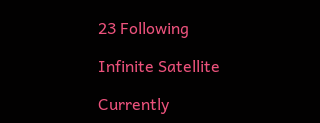23 Following

Infinite Satellite

Currently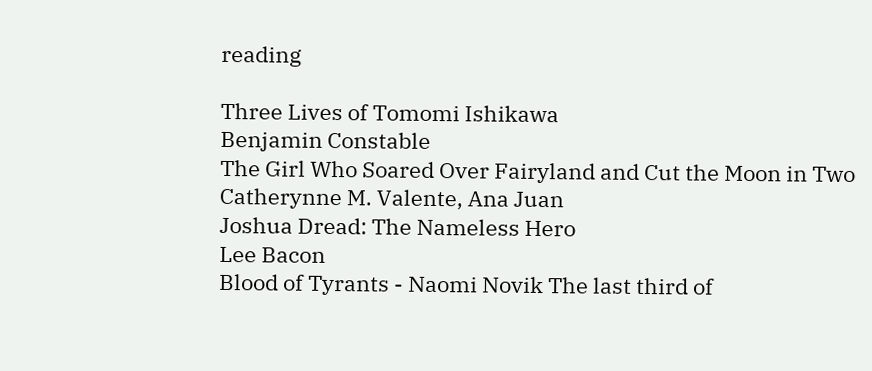reading

Three Lives of Tomomi Ishikawa
Benjamin Constable
The Girl Who Soared Over Fairyland and Cut the Moon in Two
Catherynne M. Valente, Ana Juan
Joshua Dread: The Nameless Hero
Lee Bacon
Blood of Tyrants - Naomi Novik The last third of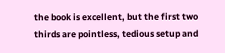the book is excellent, but the first two thirds are pointless, tedious setup and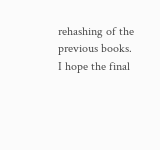rehashing of the previous books. I hope the final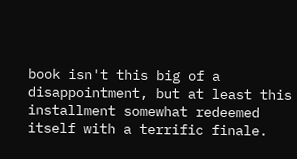book isn't this big of a disappointment, but at least this installment somewhat redeemed itself with a terrific finale.